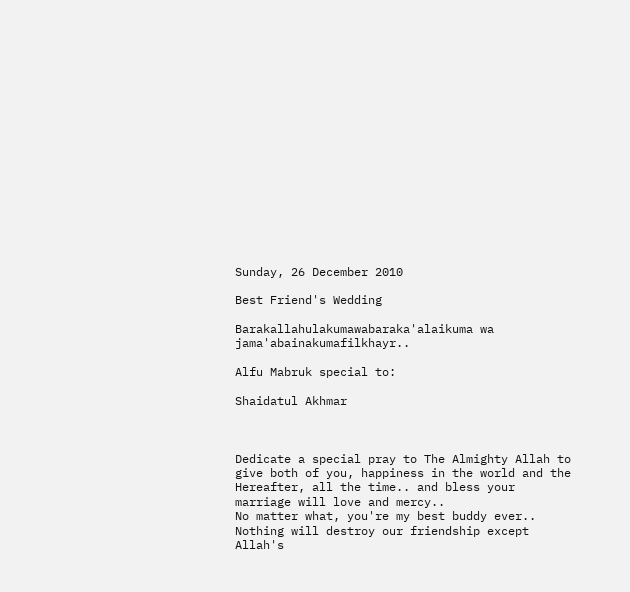Sunday, 26 December 2010

Best Friend's Wedding

Barakallahulakumawabaraka'alaikuma wa jama'abainakumafilkhayr..

Alfu Mabruk special to:

Shaidatul Akhmar



Dedicate a special pray to The Almighty Allah to give both of you, happiness in the world and the Hereafter, all the time.. and bless your marriage will love and mercy..
No matter what, you're my best buddy ever..
Nothing will destroy our friendship except Allah's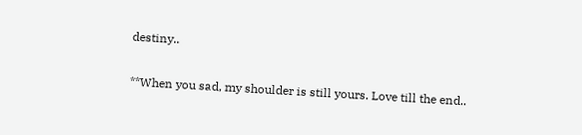destiny..

**When you sad, my shoulder is still yours. Love till the end..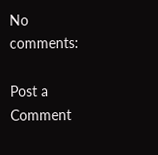No comments:

Post a Comment